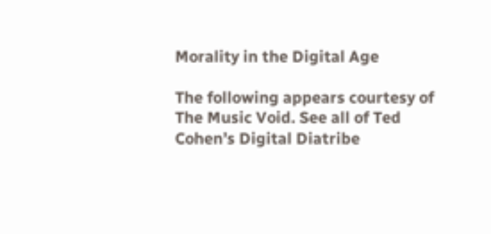Morality in the Digital Age

The following appears courtesy of The Music Void. See all of Ted Cohen’s Digital Diatribe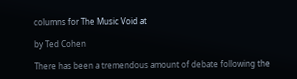columns for The Music Void at

by Ted Cohen

There has been a tremendous amount of debate following the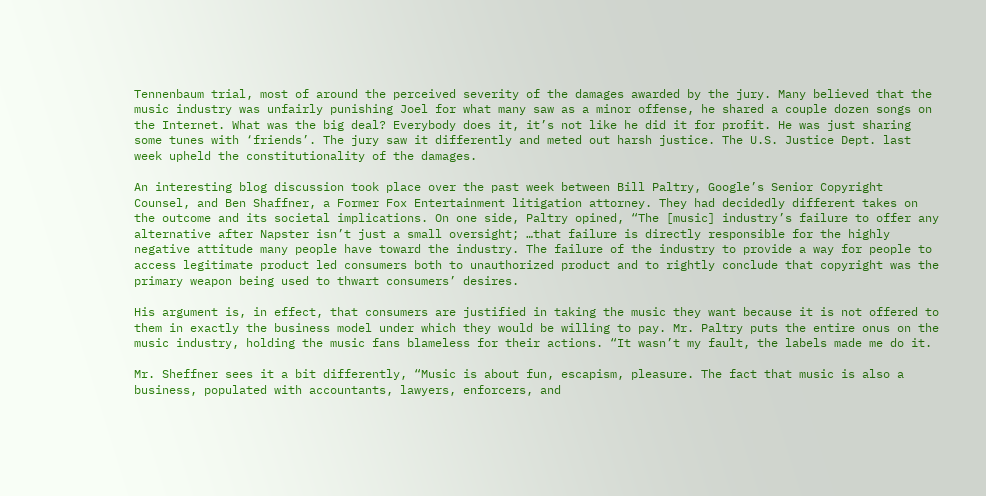Tennenbaum trial, most of around the perceived severity of the damages awarded by the jury. Many believed that the music industry was unfairly punishing Joel for what many saw as a minor offense, he shared a couple dozen songs on the Internet. What was the big deal? Everybody does it, it’s not like he did it for profit. He was just sharing some tunes with ‘friends’. The jury saw it differently and meted out harsh justice. The U.S. Justice Dept. last week upheld the constitutionality of the damages.

An interesting blog discussion took place over the past week between Bill Paltry, Google’s Senior Copyright Counsel, and Ben Shaffner, a Former Fox Entertainment litigation attorney. They had decidedly different takes on the outcome and its societal implications. On one side, Paltry opined, “The [music] industry’s failure to offer any alternative after Napster isn’t just a small oversight; …that failure is directly responsible for the highly negative attitude many people have toward the industry. The failure of the industry to provide a way for people to access legitimate product led consumers both to unauthorized product and to rightly conclude that copyright was the primary weapon being used to thwart consumers’ desires.

His argument is, in effect, that consumers are justified in taking the music they want because it is not offered to them in exactly the business model under which they would be willing to pay. Mr. Paltry puts the entire onus on the music industry, holding the music fans blameless for their actions. “It wasn’t my fault, the labels made me do it.

Mr. Sheffner sees it a bit differently, “Music is about fun, escapism, pleasure. The fact that music is also a business, populated with accountants, lawyers, enforcers, and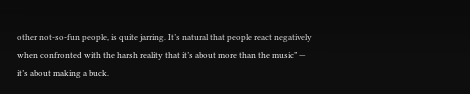other not-so-fun people, is quite jarring. It’s natural that people react negatively when confronted with the harsh reality that it’s about more than the music” — it’s about making a buck.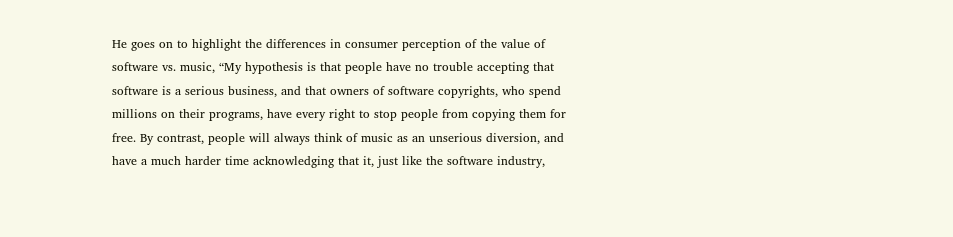He goes on to highlight the differences in consumer perception of the value of software vs. music, “My hypothesis is that people have no trouble accepting that software is a serious business, and that owners of software copyrights, who spend millions on their programs, have every right to stop people from copying them for free. By contrast, people will always think of music as an unserious diversion, and have a much harder time acknowledging that it, just like the software industry,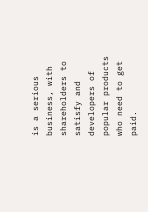is a serious business, with shareholders to satisfy and developers of popular products who need to get paid.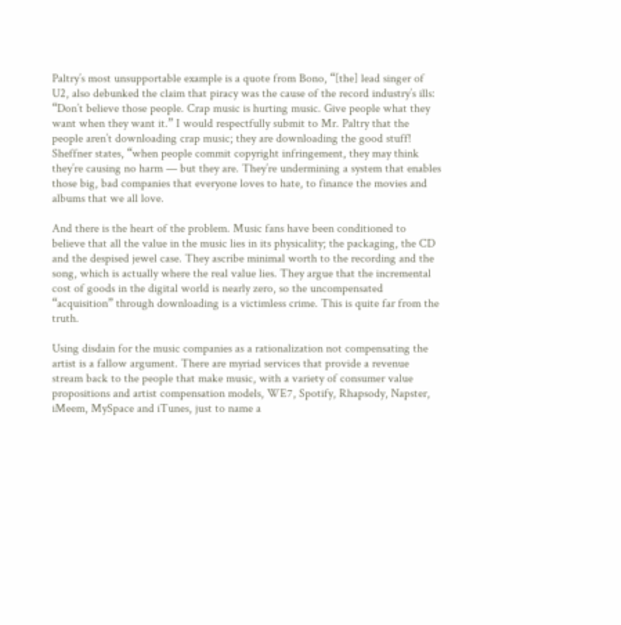Paltry’s most unsupportable example is a quote from Bono, “[the] lead singer of U2, also debunked the claim that piracy was the cause of the record industry’s ills: “Don’t believe those people. Crap music is hurting music. Give people what they want when they want it.” I would respectfully submit to Mr. Paltry that the people aren’t downloading crap music; they are downloading the good stuff! Sheffner states, “when people commit copyright infringement, they may think they’re causing no harm — but they are. They’re undermining a system that enables those big, bad companies that everyone loves to hate, to finance the movies and albums that we all love.

And there is the heart of the problem. Music fans have been conditioned to believe that all the value in the music lies in its physicality; the packaging, the CD and the despised jewel case. They ascribe minimal worth to the recording and the song, which is actually where the real value lies. They argue that the incremental cost of goods in the digital world is nearly zero, so the uncompensated “acquisition” through downloading is a victimless crime. This is quite far from the truth.

Using disdain for the music companies as a rationalization not compensating the artist is a fallow argument. There are myriad services that provide a revenue stream back to the people that make music, with a variety of consumer value propositions and artist compensation models, WE7, Spotify, Rhapsody, Napster, iMeem, MySpace and iTunes, just to name a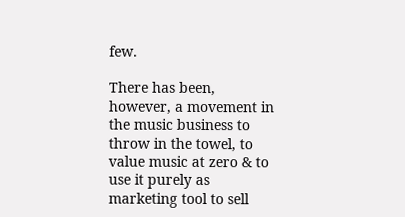few.

There has been, however, a movement in the music business to throw in the towel, to value music at zero & to use it purely as marketing tool to sell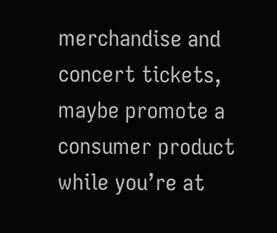merchandise and concert tickets, maybe promote a consumer product while you’re at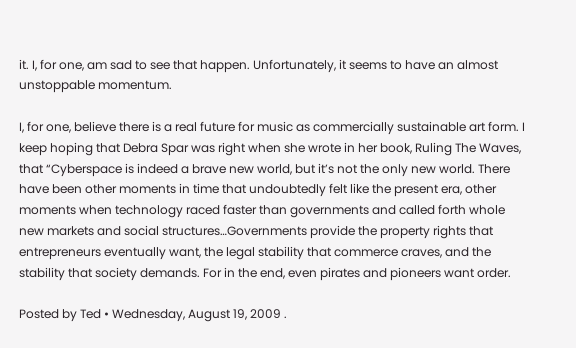it. I, for one, am sad to see that happen. Unfortunately, it seems to have an almost unstoppable momentum.

I, for one, believe there is a real future for music as commercially sustainable art form. I keep hoping that Debra Spar was right when she wrote in her book, Ruling The Waves, that “Cyberspace is indeed a brave new world, but it’s not the only new world. There have been other moments in time that undoubtedly felt like the present era, other moments when technology raced faster than governments and called forth whole new markets and social structures…Governments provide the property rights that entrepreneurs eventually want, the legal stability that commerce craves, and the stability that society demands. For in the end, even pirates and pioneers want order.

Posted by Ted • Wednesday, August 19, 2009 .